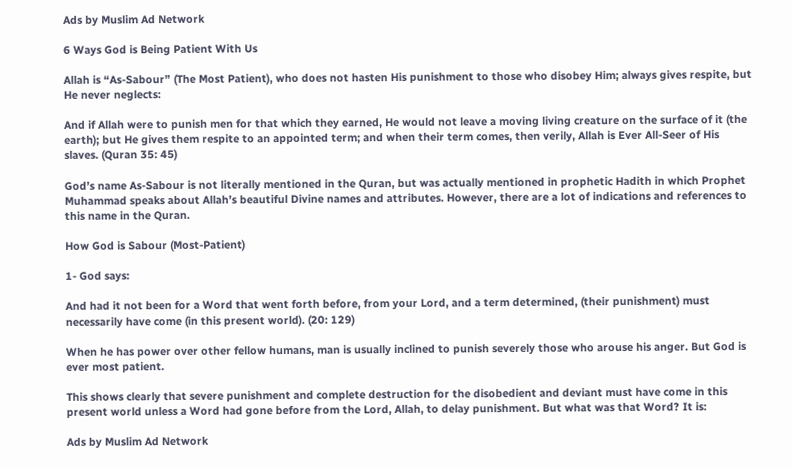Ads by Muslim Ad Network

6 Ways God is Being Patient With Us

Allah is “As-Sabour” (The Most Patient), who does not hasten His punishment to those who disobey Him; always gives respite, but He never neglects:

And if Allah were to punish men for that which they earned, He would not leave a moving living creature on the surface of it (the earth); but He gives them respite to an appointed term; and when their term comes, then verily, Allah is Ever All-Seer of His slaves. (Quran 35: 45)

God’s name As-Sabour is not literally mentioned in the Quran, but was actually mentioned in prophetic Hadith in which Prophet Muhammad speaks about Allah’s beautiful Divine names and attributes. However, there are a lot of indications and references to this name in the Quran.

How God is Sabour (Most-Patient)

1- God says:

And had it not been for a Word that went forth before, from your Lord, and a term determined, (their punishment) must necessarily have come (in this present world). (20: 129)

When he has power over other fellow humans, man is usually inclined to punish severely those who arouse his anger. But God is ever most patient.

This shows clearly that severe punishment and complete destruction for the disobedient and deviant must have come in this present world unless a Word had gone before from the Lord, Allah, to delay punishment. But what was that Word? It is:

Ads by Muslim Ad Network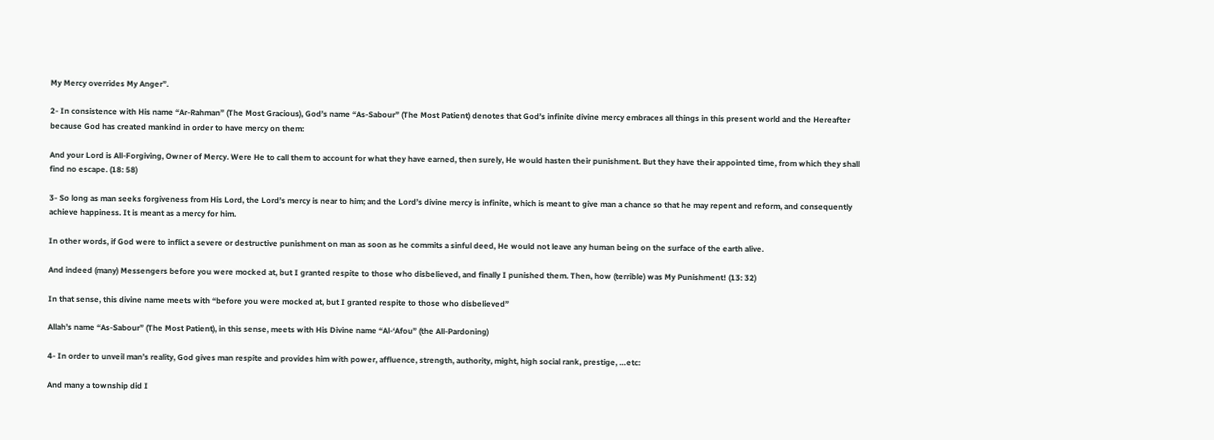My Mercy overrides My Anger”.

2- In consistence with His name “Ar-Rahman” (The Most Gracious), God’s name “As-Sabour” (The Most Patient) denotes that God’s infinite divine mercy embraces all things in this present world and the Hereafter because God has created mankind in order to have mercy on them:

And your Lord is All-Forgiving, Owner of Mercy. Were He to call them to account for what they have earned, then surely, He would hasten their punishment. But they have their appointed time, from which they shall find no escape. (18: 58)

3- So long as man seeks forgiveness from His Lord, the Lord’s mercy is near to him; and the Lord’s divine mercy is infinite, which is meant to give man a chance so that he may repent and reform, and consequently achieve happiness. It is meant as a mercy for him.

In other words, if God were to inflict a severe or destructive punishment on man as soon as he commits a sinful deed, He would not leave any human being on the surface of the earth alive.

And indeed (many) Messengers before you were mocked at, but I granted respite to those who disbelieved, and finally I punished them. Then, how (terrible) was My Punishment! (13: 32)

In that sense, this divine name meets with “before you were mocked at, but I granted respite to those who disbelieved”

Allah’s name “As-Sabour” (The Most Patient), in this sense, meets with His Divine name “Al-‘Afou” (the All-Pardoning)

4- In order to unveil man’s reality, God gives man respite and provides him with power, affluence, strength, authority, might, high social rank, prestige, …etc:

And many a township did I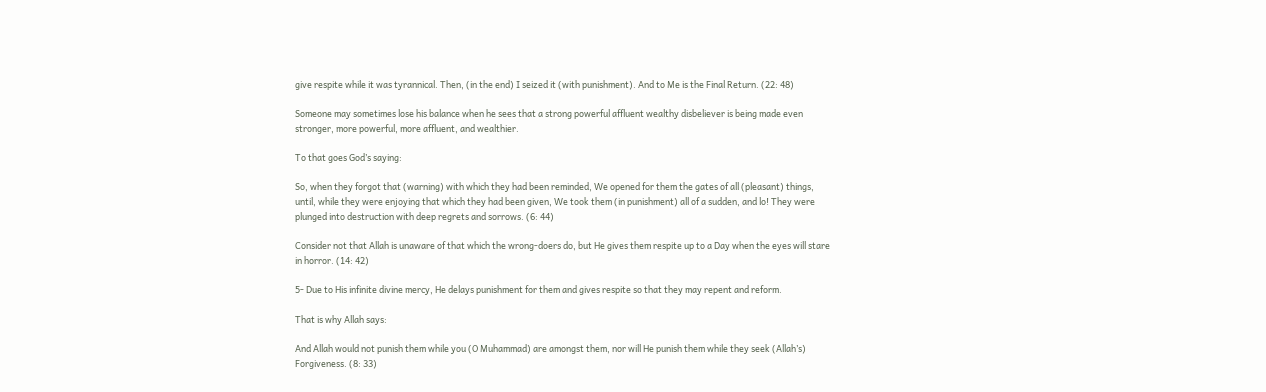give respite while it was tyrannical. Then, (in the end) I seized it (with punishment). And to Me is the Final Return. (22: 48)

Someone may sometimes lose his balance when he sees that a strong powerful affluent wealthy disbeliever is being made even stronger, more powerful, more affluent, and wealthier.

To that goes God’s saying:

So, when they forgot that (warning) with which they had been reminded, We opened for them the gates of all (pleasant) things, until, while they were enjoying that which they had been given, We took them (in punishment) all of a sudden, and lo! They were plunged into destruction with deep regrets and sorrows. (6: 44)

Consider not that Allah is unaware of that which the wrong-doers do, but He gives them respite up to a Day when the eyes will stare in horror. (14: 42)

5- Due to His infinite divine mercy, He delays punishment for them and gives respite so that they may repent and reform.

That is why Allah says:

And Allah would not punish them while you (O Muhammad) are amongst them, nor will He punish them while they seek (Allah’s) Forgiveness. (8: 33)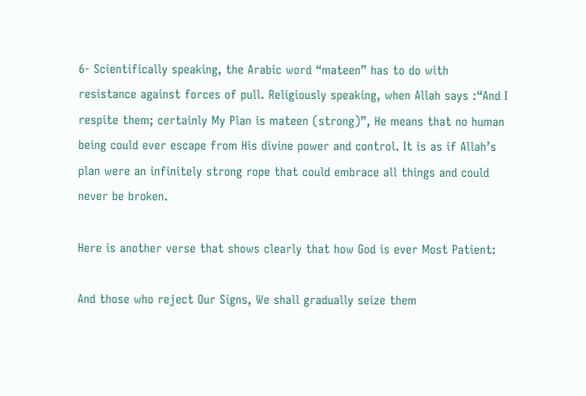6- Scientifically speaking, the Arabic word “mateen” has to do with resistance against forces of pull. Religiously speaking, when Allah says :“And I respite them; certainly My Plan is mateen (strong)”, He means that no human being could ever escape from His divine power and control. It is as if Allah’s plan were an infinitely strong rope that could embrace all things and could never be broken.

Here is another verse that shows clearly that how God is ever Most Patient:

And those who reject Our Signs, We shall gradually seize them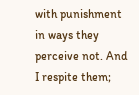with punishment in ways they perceive not. And I respite them;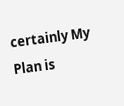certainly My Plan is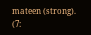mateen (strong). (7: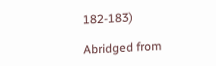182-183)

Abridged from